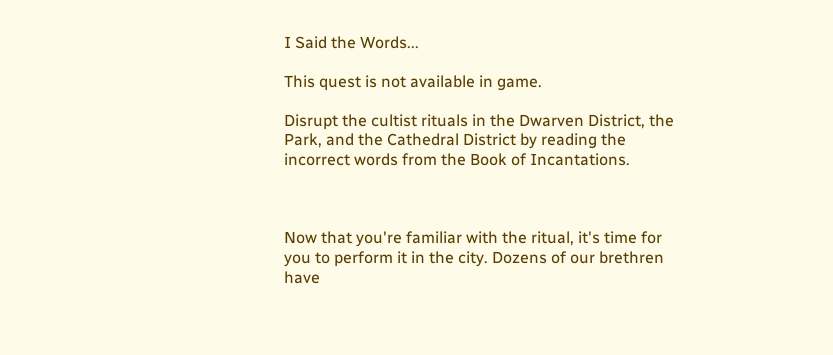I Said the Words...

This quest is not available in game.

Disrupt the cultist rituals in the Dwarven District, the Park, and the Cathedral District by reading the incorrect words from the Book of Incantations.



Now that you're familiar with the ritual, it's time for you to perform it in the city. Dozens of our brethren have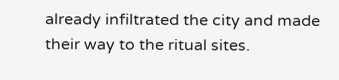already infiltrated the city and made their way to the ritual sites.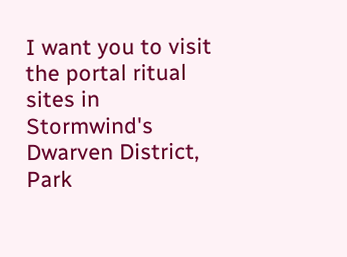I want you to visit the portal ritual sites in Stormwind's Dwarven District, Park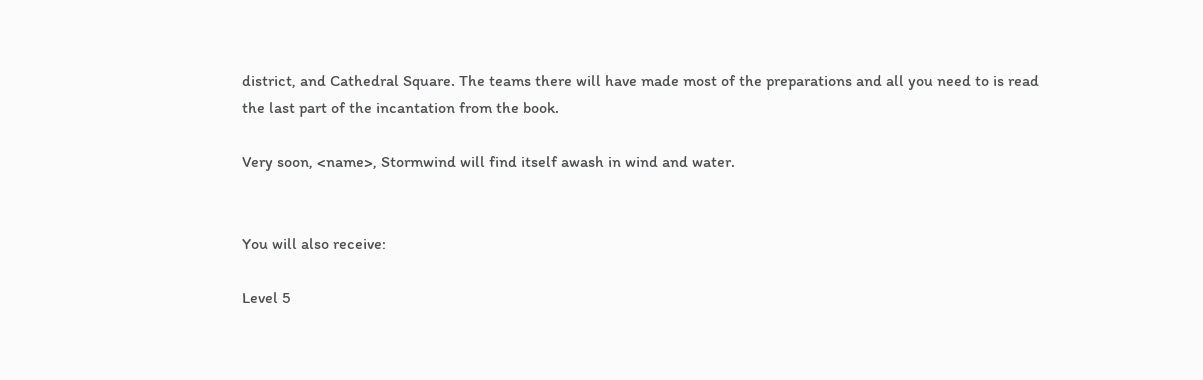district, and Cathedral Square. The teams there will have made most of the preparations and all you need to is read the last part of the incantation from the book.

Very soon, <name>, Stormwind will find itself awash in wind and water.


You will also receive:

Level 5